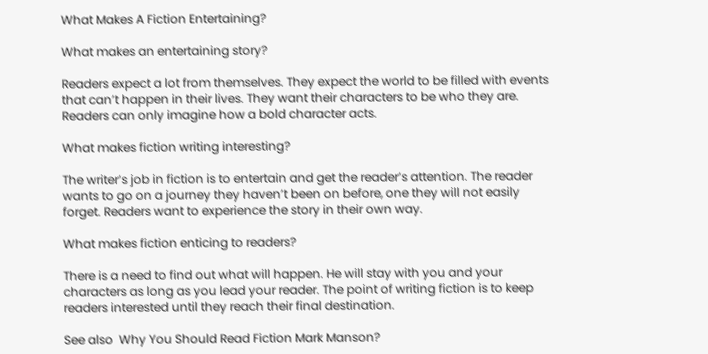What Makes A Fiction Entertaining?

What makes an entertaining story?

Readers expect a lot from themselves. They expect the world to be filled with events that can’t happen in their lives. They want their characters to be who they are. Readers can only imagine how a bold character acts.

What makes fiction writing interesting?

The writer’s job in fiction is to entertain and get the reader’s attention. The reader wants to go on a journey they haven’t been on before, one they will not easily forget. Readers want to experience the story in their own way.

What makes fiction enticing to readers?

There is a need to find out what will happen. He will stay with you and your characters as long as you lead your reader. The point of writing fiction is to keep readers interested until they reach their final destination.

See also  Why You Should Read Fiction Mark Manson?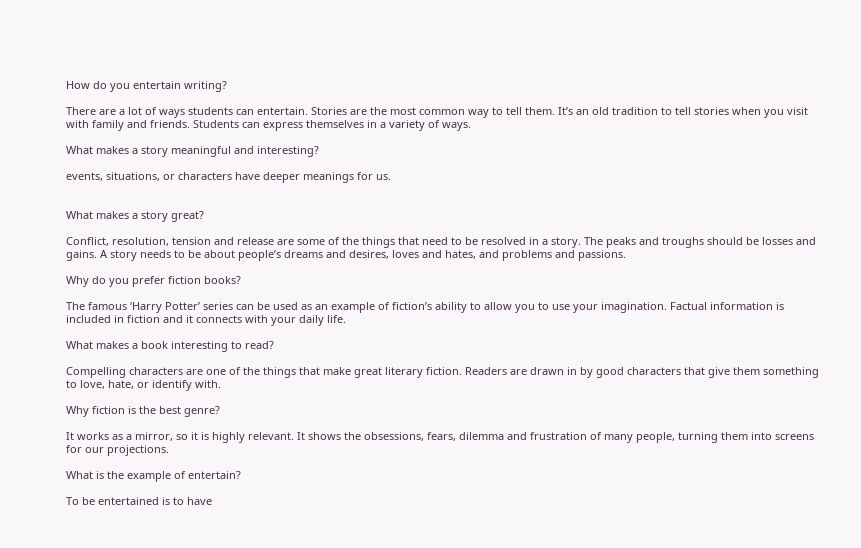How do you entertain writing?

There are a lot of ways students can entertain. Stories are the most common way to tell them. It’s an old tradition to tell stories when you visit with family and friends. Students can express themselves in a variety of ways.

What makes a story meaningful and interesting?

events, situations, or characters have deeper meanings for us.


What makes a story great?

Conflict, resolution, tension and release are some of the things that need to be resolved in a story. The peaks and troughs should be losses and gains. A story needs to be about people’s dreams and desires, loves and hates, and problems and passions.

Why do you prefer fiction books?

The famous ‘Harry Potter’ series can be used as an example of fiction’s ability to allow you to use your imagination. Factual information is included in fiction and it connects with your daily life.

What makes a book interesting to read?

Compelling characters are one of the things that make great literary fiction. Readers are drawn in by good characters that give them something to love, hate, or identify with.

Why fiction is the best genre?

It works as a mirror, so it is highly relevant. It shows the obsessions, fears, dilemma and frustration of many people, turning them into screens for our projections.

What is the example of entertain?

To be entertained is to have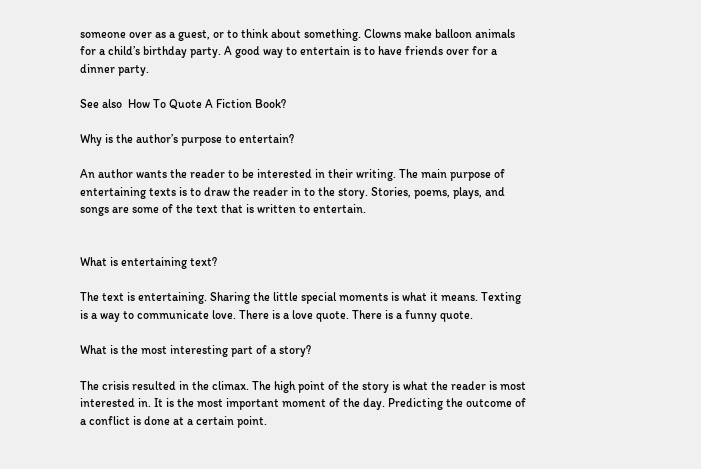someone over as a guest, or to think about something. Clowns make balloon animals for a child’s birthday party. A good way to entertain is to have friends over for a dinner party.

See also  How To Quote A Fiction Book?

Why is the author’s purpose to entertain?

An author wants the reader to be interested in their writing. The main purpose of entertaining texts is to draw the reader in to the story. Stories, poems, plays, and songs are some of the text that is written to entertain.


What is entertaining text?

The text is entertaining. Sharing the little special moments is what it means. Texting is a way to communicate love. There is a love quote. There is a funny quote.

What is the most interesting part of a story?

The crisis resulted in the climax. The high point of the story is what the reader is most interested in. It is the most important moment of the day. Predicting the outcome of a conflict is done at a certain point.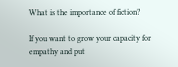What is the importance of fiction?

If you want to grow your capacity for empathy and put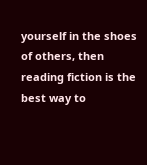yourself in the shoes of others, then reading fiction is the best way to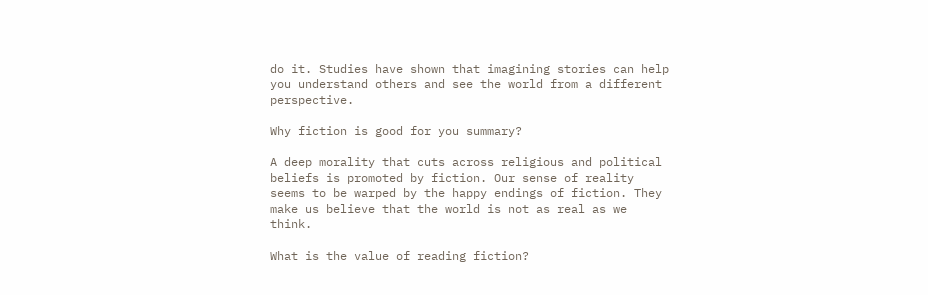do it. Studies have shown that imagining stories can help you understand others and see the world from a different perspective.

Why fiction is good for you summary?

A deep morality that cuts across religious and political beliefs is promoted by fiction. Our sense of reality seems to be warped by the happy endings of fiction. They make us believe that the world is not as real as we think.

What is the value of reading fiction?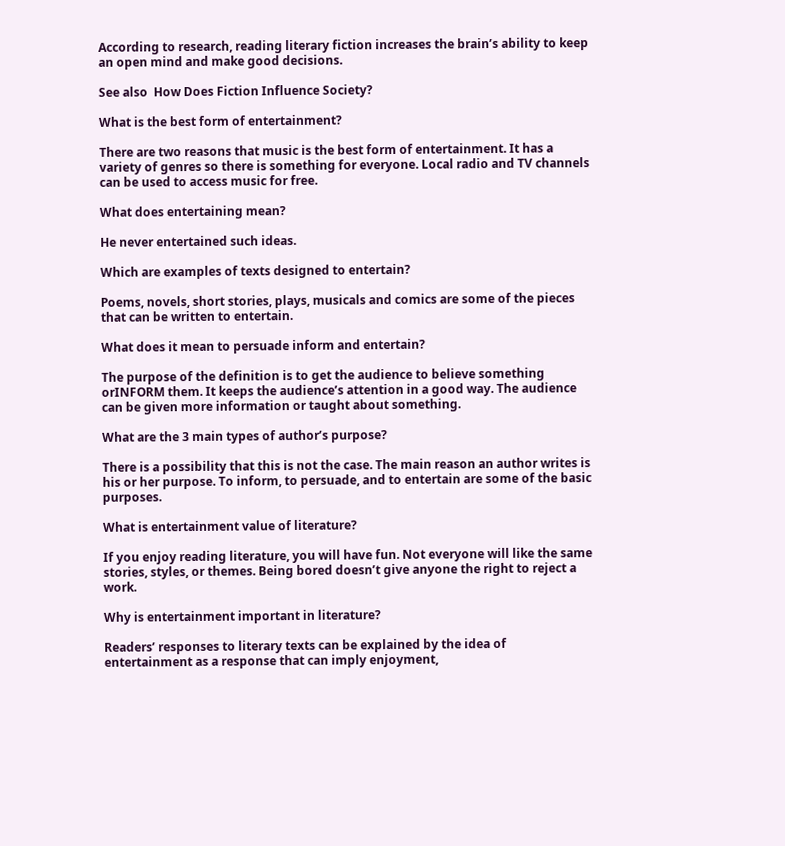According to research, reading literary fiction increases the brain’s ability to keep an open mind and make good decisions.

See also  How Does Fiction Influence Society?

What is the best form of entertainment?

There are two reasons that music is the best form of entertainment. It has a variety of genres so there is something for everyone. Local radio and TV channels can be used to access music for free.

What does entertaining mean?

He never entertained such ideas.

Which are examples of texts designed to entertain?

Poems, novels, short stories, plays, musicals and comics are some of the pieces that can be written to entertain.

What does it mean to persuade inform and entertain?

The purpose of the definition is to get the audience to believe something orINFORM them. It keeps the audience’s attention in a good way. The audience can be given more information or taught about something.

What are the 3 main types of author’s purpose?

There is a possibility that this is not the case. The main reason an author writes is his or her purpose. To inform, to persuade, and to entertain are some of the basic purposes.

What is entertainment value of literature?

If you enjoy reading literature, you will have fun. Not everyone will like the same stories, styles, or themes. Being bored doesn’t give anyone the right to reject a work.

Why is entertainment important in literature?

Readers’ responses to literary texts can be explained by the idea of entertainment as a response that can imply enjoyment,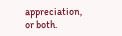appreciation, or both.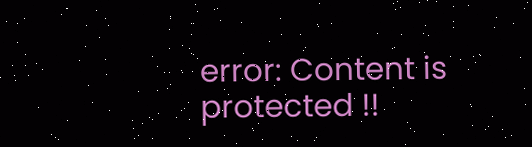error: Content is protected !!